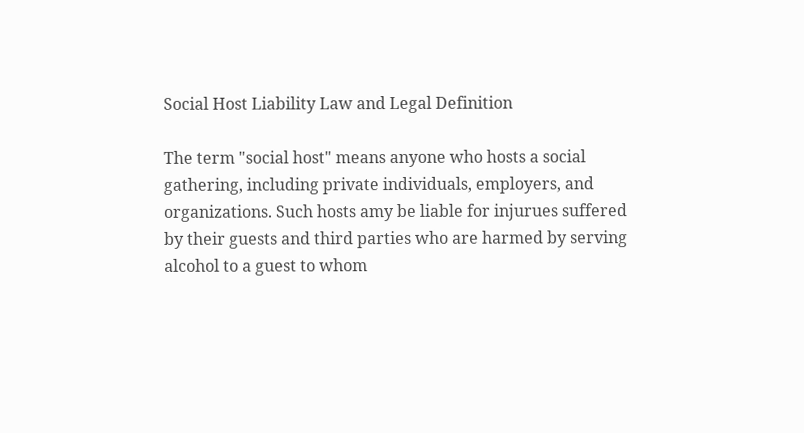Social Host Liability Law and Legal Definition

The term "social host" means anyone who hosts a social gathering, including private individuals, employers, and organizations. Such hosts amy be liable for injurues suffered by their guests and third parties who are harmed by serving alcohol to a guest to whom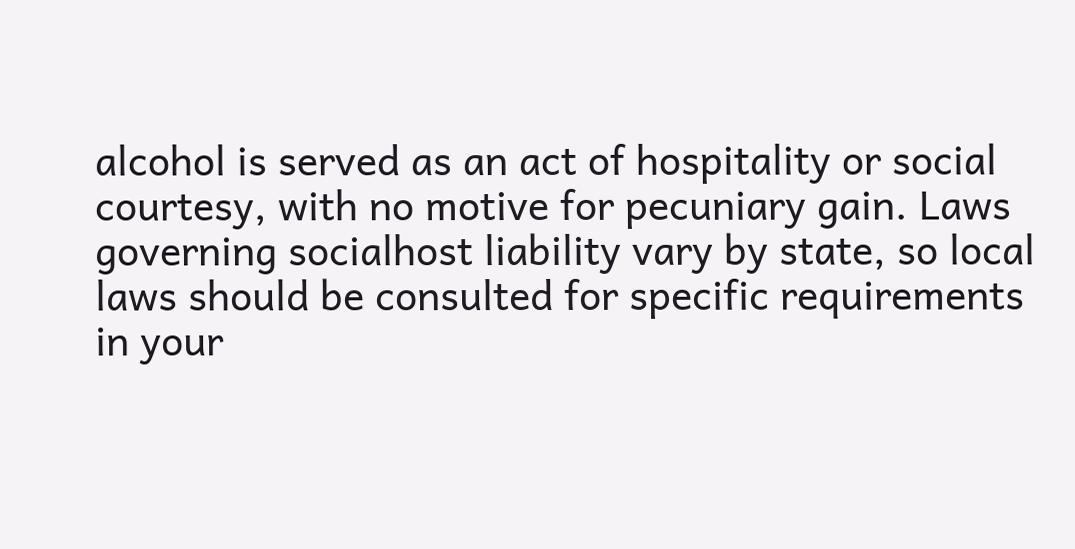alcohol is served as an act of hospitality or social courtesy, with no motive for pecuniary gain. Laws governing socialhost liability vary by state, so local laws should be consulted for specific requirements in your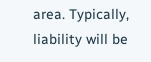area. Typically, liability will be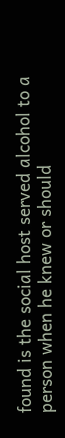found is the social host served alcohol to a person when he knew or should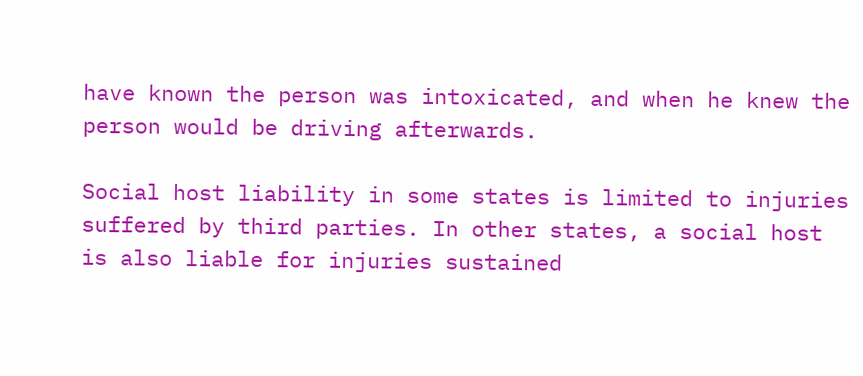have known the person was intoxicated, and when he knew the person would be driving afterwards.

Social host liability in some states is limited to injuries suffered by third parties. In other states, a social host is also liable for injuries sustained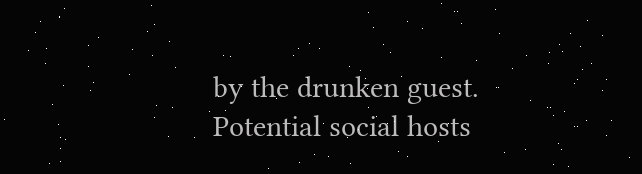by the drunken guest. Potential social hosts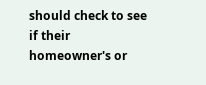should check to see if their homeowner's or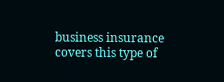business insurance covers this type of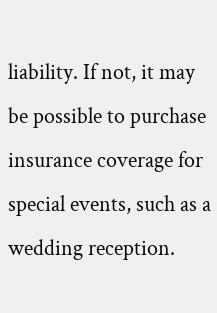liability. If not, it may be possible to purchase insurance coverage for special events, such as a wedding reception.